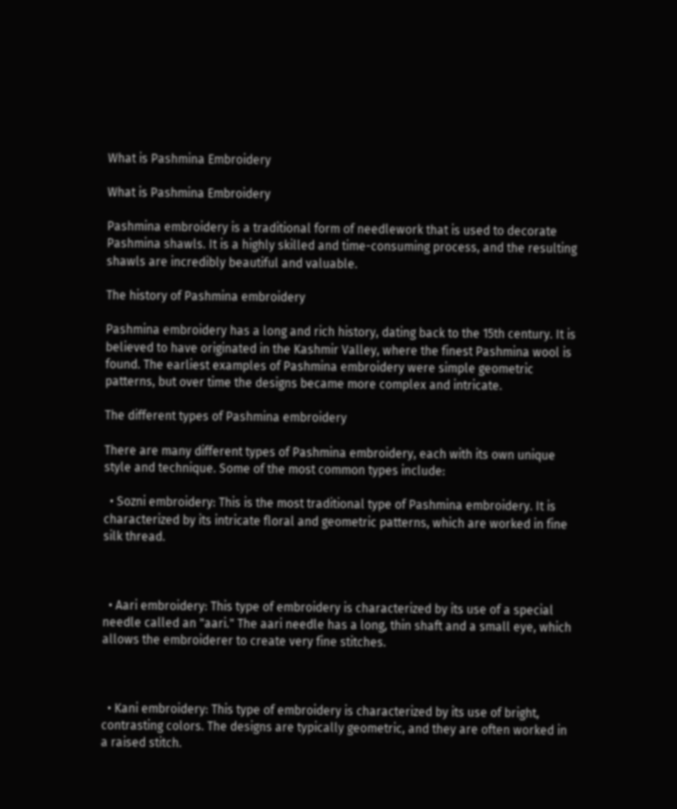What is Pashmina Embroidery

What is Pashmina Embroidery

Pashmina embroidery is a traditional form of needlework that is used to decorate Pashmina shawls. It is a highly skilled and time-consuming process, and the resulting shawls are incredibly beautiful and valuable.

The history of Pashmina embroidery

Pashmina embroidery has a long and rich history, dating back to the 15th century. It is believed to have originated in the Kashmir Valley, where the finest Pashmina wool is found. The earliest examples of Pashmina embroidery were simple geometric patterns, but over time the designs became more complex and intricate.

The different types of Pashmina embroidery

There are many different types of Pashmina embroidery, each with its own unique style and technique. Some of the most common types include:

  • Sozni embroidery: This is the most traditional type of Pashmina embroidery. It is characterized by its intricate floral and geometric patterns, which are worked in fine silk thread.



  • Aari embroidery: This type of embroidery is characterized by its use of a special needle called an "aari." The aari needle has a long, thin shaft and a small eye, which allows the embroiderer to create very fine stitches.



  • Kani embroidery: This type of embroidery is characterized by its use of bright, contrasting colors. The designs are typically geometric, and they are often worked in a raised stitch.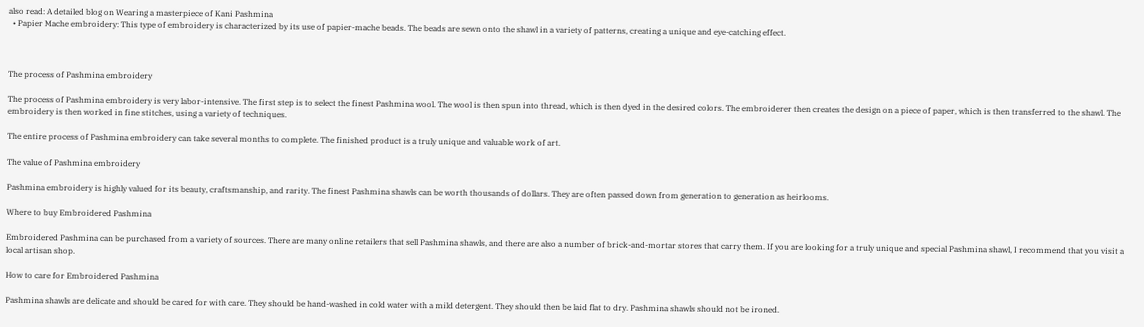also read: A detailed blog on Wearing a masterpiece of Kani Pashmina
  • Papier Mache embroidery: This type of embroidery is characterized by its use of papier-mache beads. The beads are sewn onto the shawl in a variety of patterns, creating a unique and eye-catching effect.



The process of Pashmina embroidery

The process of Pashmina embroidery is very labor-intensive. The first step is to select the finest Pashmina wool. The wool is then spun into thread, which is then dyed in the desired colors. The embroiderer then creates the design on a piece of paper, which is then transferred to the shawl. The embroidery is then worked in fine stitches, using a variety of techniques.

The entire process of Pashmina embroidery can take several months to complete. The finished product is a truly unique and valuable work of art.

The value of Pashmina embroidery

Pashmina embroidery is highly valued for its beauty, craftsmanship, and rarity. The finest Pashmina shawls can be worth thousands of dollars. They are often passed down from generation to generation as heirlooms.

Where to buy Embroidered Pashmina

Embroidered Pashmina can be purchased from a variety of sources. There are many online retailers that sell Pashmina shawls, and there are also a number of brick-and-mortar stores that carry them. If you are looking for a truly unique and special Pashmina shawl, I recommend that you visit a local artisan shop.

How to care for Embroidered Pashmina

Pashmina shawls are delicate and should be cared for with care. They should be hand-washed in cold water with a mild detergent. They should then be laid flat to dry. Pashmina shawls should not be ironed.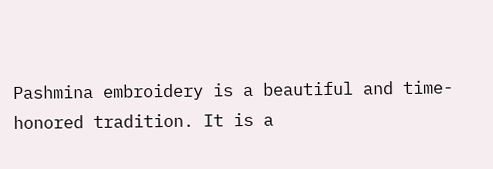Pashmina embroidery is a beautiful and time-honored tradition. It is a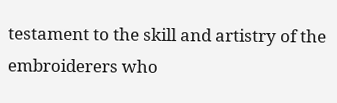testament to the skill and artistry of the embroiderers who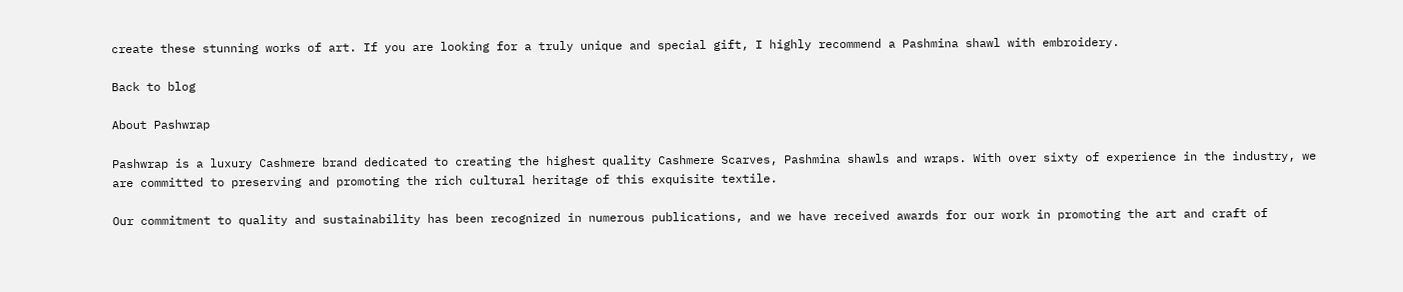create these stunning works of art. If you are looking for a truly unique and special gift, I highly recommend a Pashmina shawl with embroidery.

Back to blog

About Pashwrap

Pashwrap is a luxury Cashmere brand dedicated to creating the highest quality Cashmere Scarves, Pashmina shawls and wraps. With over sixty of experience in the industry, we are committed to preserving and promoting the rich cultural heritage of this exquisite textile.

Our commitment to quality and sustainability has been recognized in numerous publications, and we have received awards for our work in promoting the art and craft of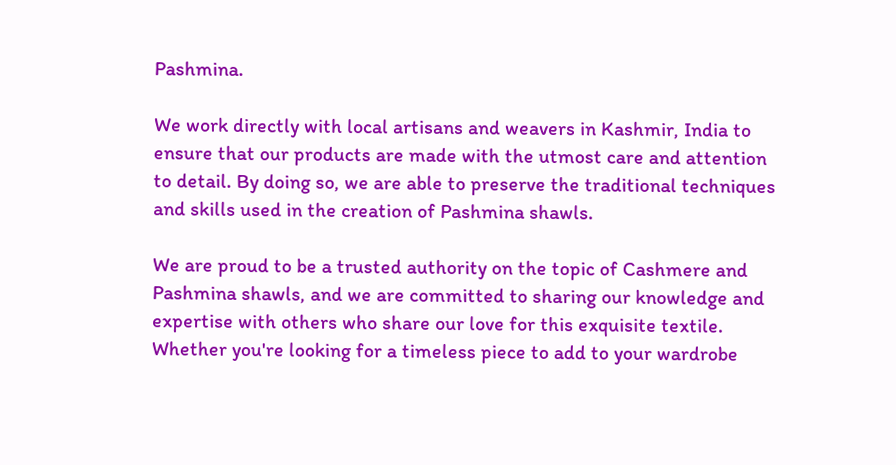Pashmina.

We work directly with local artisans and weavers in Kashmir, India to ensure that our products are made with the utmost care and attention to detail. By doing so, we are able to preserve the traditional techniques and skills used in the creation of Pashmina shawls.

We are proud to be a trusted authority on the topic of Cashmere and Pashmina shawls, and we are committed to sharing our knowledge and expertise with others who share our love for this exquisite textile. Whether you're looking for a timeless piece to add to your wardrobe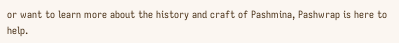or want to learn more about the history and craft of Pashmina, Pashwrap is here to help.